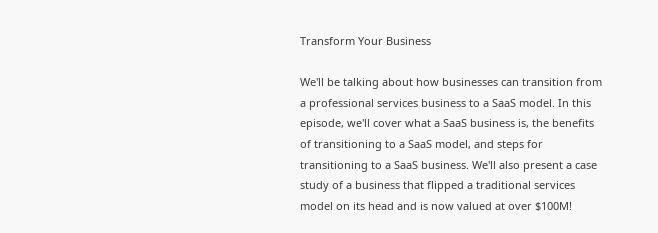Transform Your Business

We'll be talking about how businesses can transition from a professional services business to a SaaS model. In this episode, we'll cover what a SaaS business is, the benefits of transitioning to a SaaS model, and steps for transitioning to a SaaS business. We'll also present a case study of a business that flipped a traditional services model on its head and is now valued at over $100M!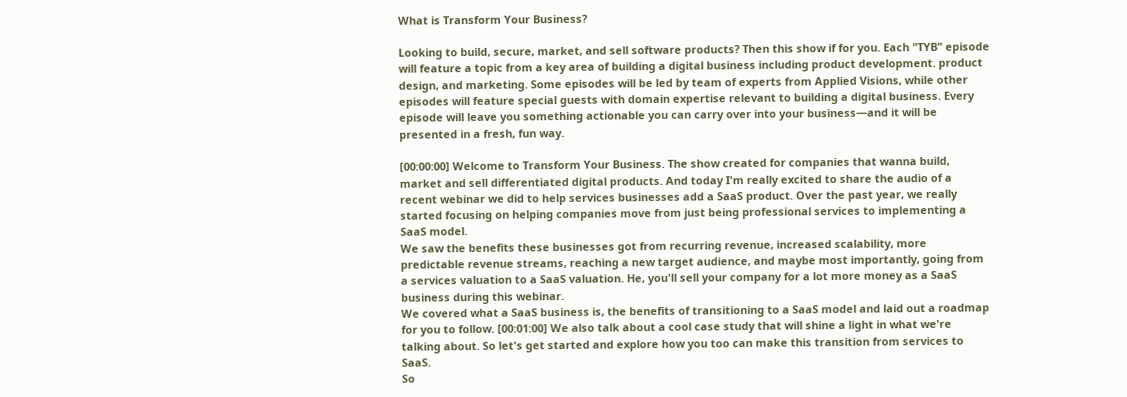What is Transform Your Business?

Looking to build, secure, market, and sell software products? Then this show if for you. Each "TYB" episode will feature a topic from a key area of building a digital business including product development. product design, and marketing. Some episodes will be led by team of experts from Applied Visions, while other episodes will feature special guests with domain expertise relevant to building a digital business. Every episode will leave you something actionable you can carry over into your business—and it will be presented in a fresh, fun way.

[00:00:00] Welcome to Transform Your Business. The show created for companies that wanna build, market and sell differentiated digital products. And today I'm really excited to share the audio of a recent webinar we did to help services businesses add a SaaS product. Over the past year, we really started focusing on helping companies move from just being professional services to implementing a SaaS model.
We saw the benefits these businesses got from recurring revenue, increased scalability, more predictable revenue streams, reaching a new target audience, and maybe most importantly, going from a services valuation to a SaaS valuation. He, you'll sell your company for a lot more money as a SaaS business during this webinar.
We covered what a SaaS business is, the benefits of transitioning to a SaaS model and laid out a roadmap for you to follow. [00:01:00] We also talk about a cool case study that will shine a light in what we're talking about. So let's get started and explore how you too can make this transition from services to SaaS.
So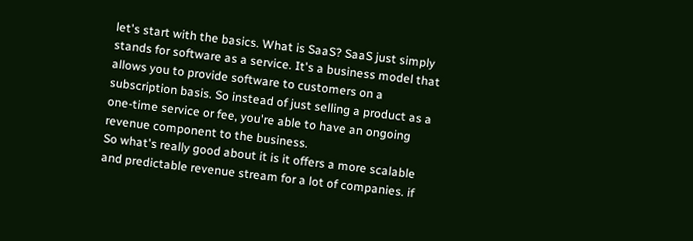let's start with the basics. What is SaaS? SaaS just simply stands for software as a service. It's a business model that allows you to provide software to customers on a subscription basis. So instead of just selling a product as a one-time service or fee, you're able to have an ongoing revenue component to the business.
So what's really good about it is it offers a more scalable and predictable revenue stream for a lot of companies. if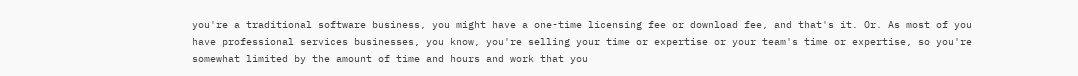you're a traditional software business, you might have a one-time licensing fee or download fee, and that's it. Or. As most of you have professional services businesses, you know, you're selling your time or expertise or your team's time or expertise, so you're somewhat limited by the amount of time and hours and work that you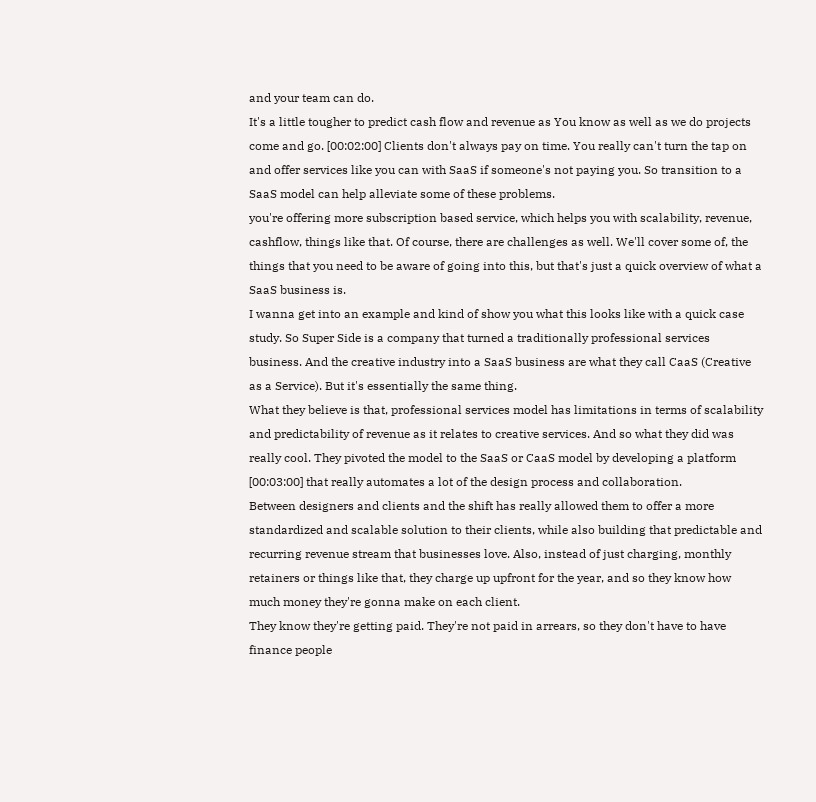and your team can do.
It's a little tougher to predict cash flow and revenue as You know as well as we do projects come and go. [00:02:00] Clients don't always pay on time. You really can't turn the tap on and offer services like you can with SaaS if someone's not paying you. So transition to a SaaS model can help alleviate some of these problems.
you're offering more subscription based service, which helps you with scalability, revenue, cashflow, things like that. Of course, there are challenges as well. We'll cover some of, the things that you need to be aware of going into this, but that's just a quick overview of what a SaaS business is.
I wanna get into an example and kind of show you what this looks like with a quick case study. So Super Side is a company that turned a traditionally professional services business. And the creative industry into a SaaS business are what they call CaaS (Creative as a Service). But it's essentially the same thing.
What they believe is that, professional services model has limitations in terms of scalability and predictability of revenue as it relates to creative services. And so what they did was really cool. They pivoted the model to the SaaS or CaaS model by developing a platform [00:03:00] that really automates a lot of the design process and collaboration.
Between designers and clients and the shift has really allowed them to offer a more standardized and scalable solution to their clients, while also building that predictable and recurring revenue stream that businesses love. Also, instead of just charging, monthly retainers or things like that, they charge up upfront for the year, and so they know how much money they're gonna make on each client.
They know they're getting paid. They're not paid in arrears, so they don't have to have finance people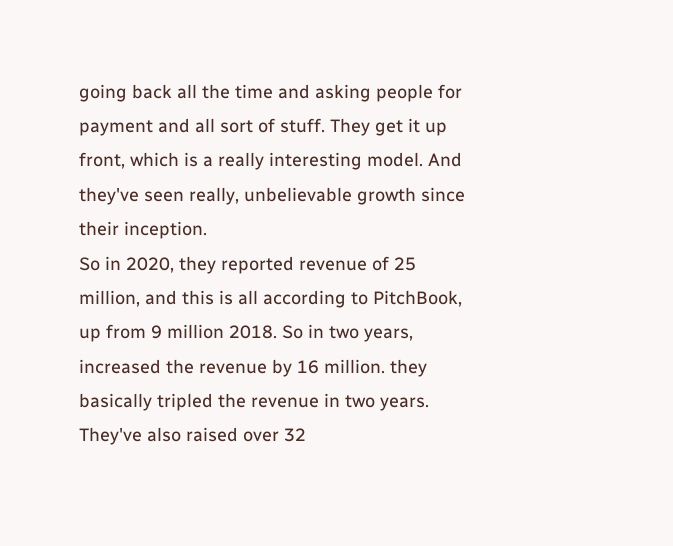going back all the time and asking people for payment and all sort of stuff. They get it up front, which is a really interesting model. And they've seen really, unbelievable growth since their inception.
So in 2020, they reported revenue of 25 million, and this is all according to PitchBook, up from 9 million 2018. So in two years, increased the revenue by 16 million. they basically tripled the revenue in two years. They've also raised over 32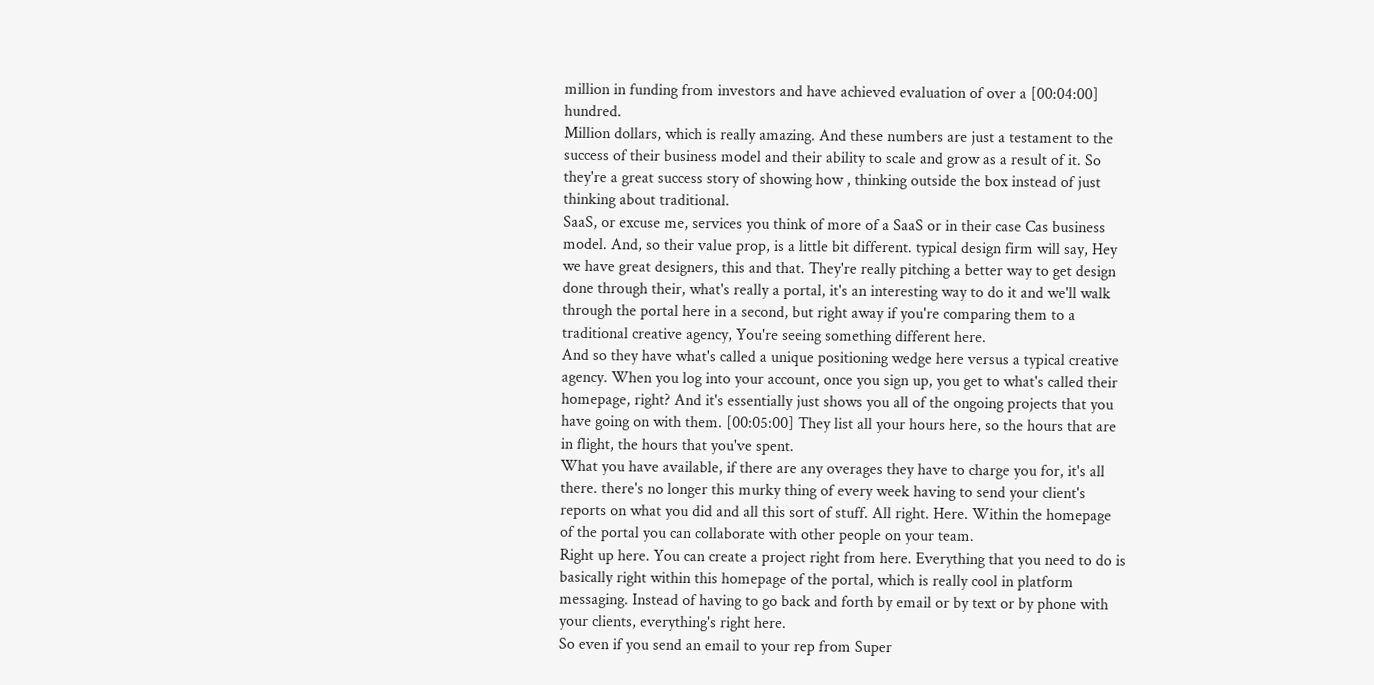million in funding from investors and have achieved evaluation of over a [00:04:00] hundred.
Million dollars, which is really amazing. And these numbers are just a testament to the success of their business model and their ability to scale and grow as a result of it. So they're a great success story of showing how , thinking outside the box instead of just thinking about traditional.
SaaS, or excuse me, services you think of more of a SaaS or in their case Cas business model. And, so their value prop, is a little bit different. typical design firm will say, Hey we have great designers, this and that. They're really pitching a better way to get design done through their, what's really a portal, it's an interesting way to do it and we'll walk through the portal here in a second, but right away if you're comparing them to a traditional creative agency, You're seeing something different here.
And so they have what's called a unique positioning wedge here versus a typical creative agency. When you log into your account, once you sign up, you get to what's called their homepage, right? And it's essentially just shows you all of the ongoing projects that you have going on with them. [00:05:00] They list all your hours here, so the hours that are in flight, the hours that you've spent.
What you have available, if there are any overages they have to charge you for, it's all there. there's no longer this murky thing of every week having to send your client's reports on what you did and all this sort of stuff. All right. Here. Within the homepage of the portal you can collaborate with other people on your team.
Right up here. You can create a project right from here. Everything that you need to do is basically right within this homepage of the portal, which is really cool in platform messaging. Instead of having to go back and forth by email or by text or by phone with your clients, everything's right here.
So even if you send an email to your rep from Super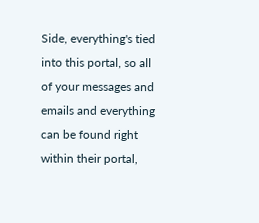Side, everything's tied into this portal, so all of your messages and emails and everything can be found right within their portal,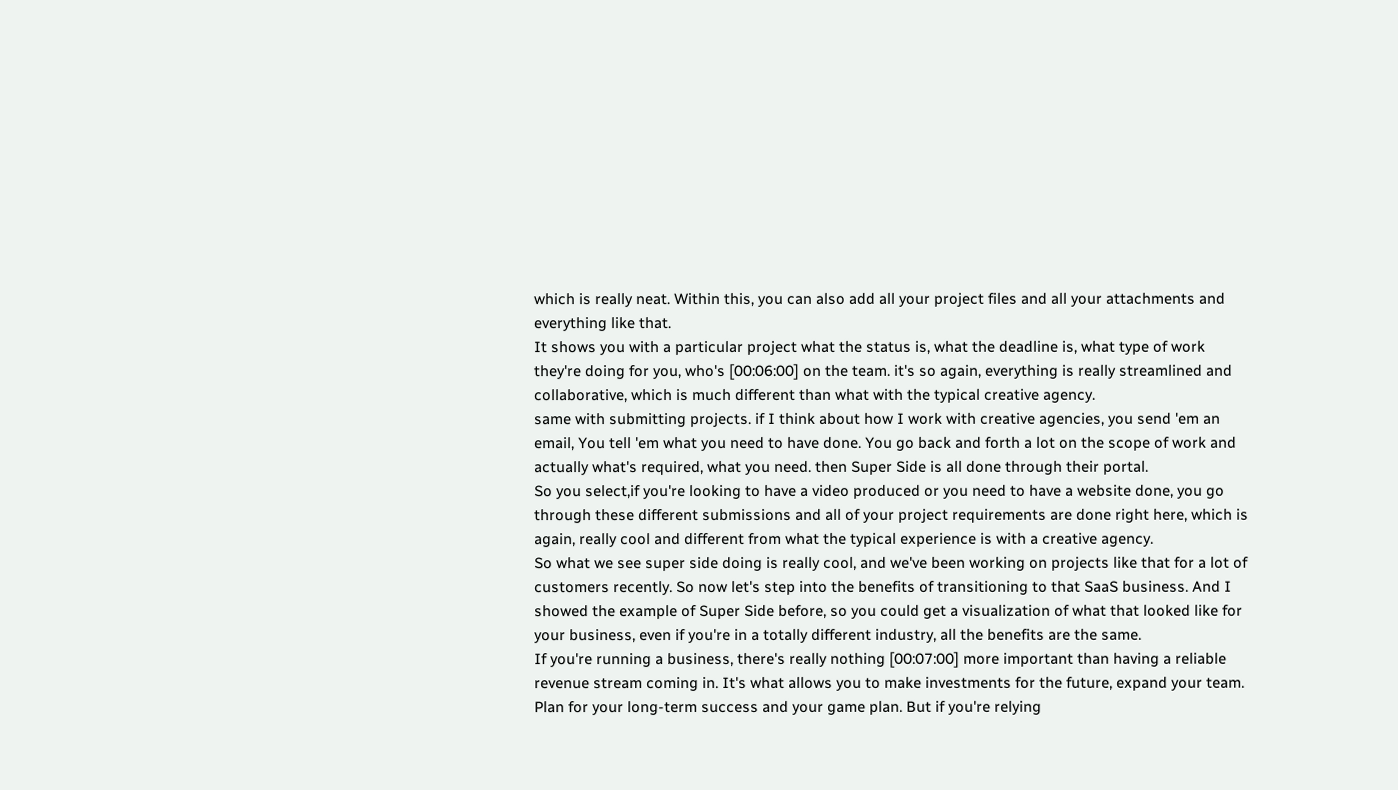which is really neat. Within this, you can also add all your project files and all your attachments and everything like that.
It shows you with a particular project what the status is, what the deadline is, what type of work they're doing for you, who's [00:06:00] on the team. it's so again, everything is really streamlined and collaborative, which is much different than what with the typical creative agency.
same with submitting projects. if I think about how I work with creative agencies, you send 'em an email, You tell 'em what you need to have done. You go back and forth a lot on the scope of work and actually what's required, what you need. then Super Side is all done through their portal.
So you select,if you're looking to have a video produced or you need to have a website done, you go through these different submissions and all of your project requirements are done right here, which is again, really cool and different from what the typical experience is with a creative agency.
So what we see super side doing is really cool, and we've been working on projects like that for a lot of customers recently. So now let's step into the benefits of transitioning to that SaaS business. And I showed the example of Super Side before, so you could get a visualization of what that looked like for your business, even if you're in a totally different industry, all the benefits are the same.
If you're running a business, there's really nothing [00:07:00] more important than having a reliable revenue stream coming in. It's what allows you to make investments for the future, expand your team. Plan for your long-term success and your game plan. But if you're relying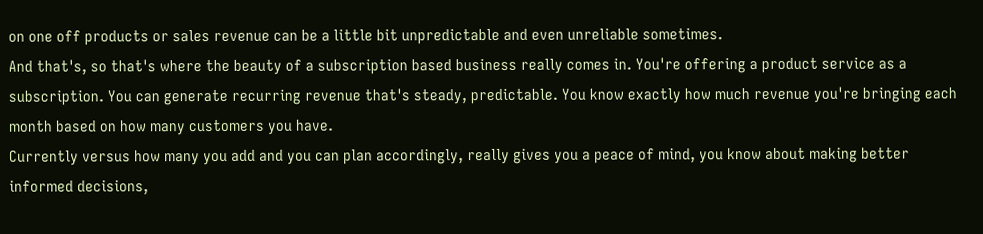on one off products or sales revenue can be a little bit unpredictable and even unreliable sometimes.
And that's, so that's where the beauty of a subscription based business really comes in. You're offering a product service as a subscription. You can generate recurring revenue that's steady, predictable. You know exactly how much revenue you're bringing each month based on how many customers you have.
Currently versus how many you add and you can plan accordingly, really gives you a peace of mind, you know about making better informed decisions,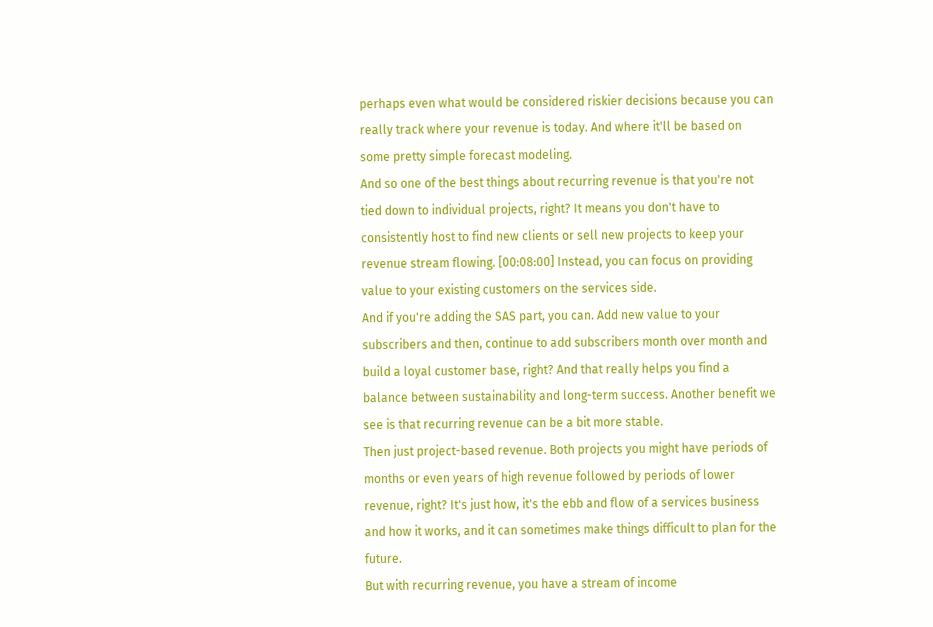perhaps even what would be considered riskier decisions because you can really track where your revenue is today. And where it'll be based on some pretty simple forecast modeling.
And so one of the best things about recurring revenue is that you're not tied down to individual projects, right? It means you don't have to consistently host to find new clients or sell new projects to keep your revenue stream flowing. [00:08:00] Instead, you can focus on providing value to your existing customers on the services side.
And if you're adding the SAS part, you can. Add new value to your subscribers and then, continue to add subscribers month over month and build a loyal customer base, right? And that really helps you find a balance between sustainability and long-term success. Another benefit we see is that recurring revenue can be a bit more stable.
Then just project-based revenue. Both projects you might have periods of months or even years of high revenue followed by periods of lower revenue, right? It's just how, it's the ebb and flow of a services business and how it works, and it can sometimes make things difficult to plan for the future.
But with recurring revenue, you have a stream of income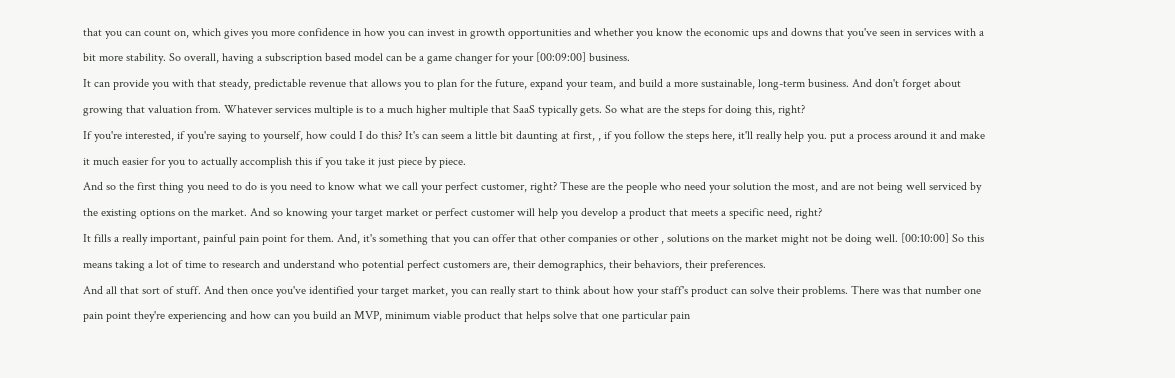that you can count on, which gives you more confidence in how you can invest in growth opportunities and whether you know the economic ups and downs that you've seen in services with a bit more stability. So overall, having a subscription based model can be a game changer for your [00:09:00] business.
It can provide you with that steady, predictable revenue that allows you to plan for the future, expand your team, and build a more sustainable, long-term business. And don't forget about growing that valuation from. Whatever services multiple is to a much higher multiple that SaaS typically gets. So what are the steps for doing this, right?
If you're interested, if you're saying to yourself, how could I do this? It's can seem a little bit daunting at first, , if you follow the steps here, it'll really help you. put a process around it and make it much easier for you to actually accomplish this if you take it just piece by piece.
And so the first thing you need to do is you need to know what we call your perfect customer, right? These are the people who need your solution the most, and are not being well serviced by the existing options on the market. And so knowing your target market or perfect customer will help you develop a product that meets a specific need, right?
It fills a really important, painful pain point for them. And, it's something that you can offer that other companies or other , solutions on the market might not be doing well. [00:10:00] So this means taking a lot of time to research and understand who potential perfect customers are, their demographics, their behaviors, their preferences.
And all that sort of stuff. And then once you've identified your target market, you can really start to think about how your staff's product can solve their problems. There was that number one pain point they're experiencing and how can you build an MVP, minimum viable product that helps solve that one particular pain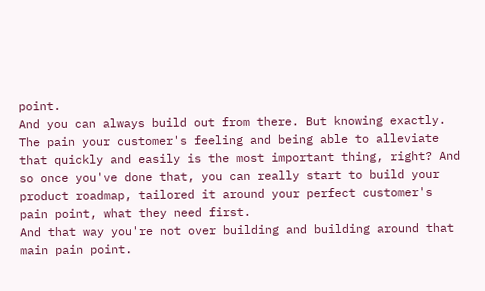point.
And you can always build out from there. But knowing exactly. The pain your customer's feeling and being able to alleviate that quickly and easily is the most important thing, right? And so once you've done that, you can really start to build your product roadmap, tailored it around your perfect customer's pain point, what they need first.
And that way you're not over building and building around that main pain point.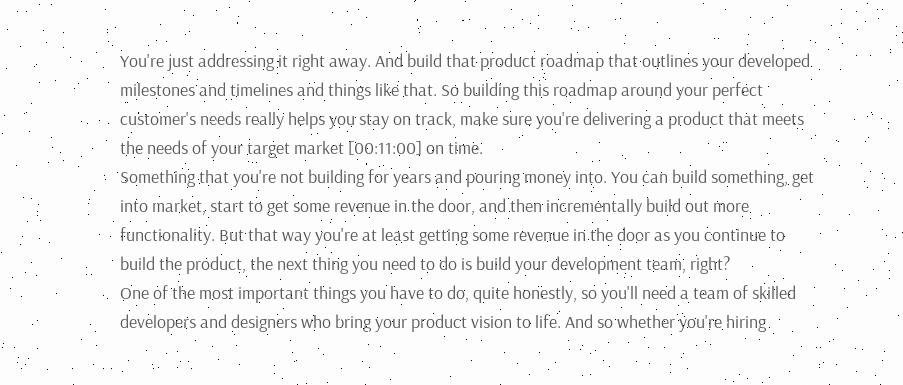You're just addressing it right away. And build that product roadmap that outlines your developed milestones and timelines and things like that. So building this roadmap around your perfect customer's needs really helps you stay on track, make sure you're delivering a product that meets the needs of your target market [00:11:00] on time.
Something that you're not building for years and pouring money into. You can build something, get into market, start to get some revenue in the door, and then incrementally build out more functionality. But that way you're at least getting some revenue in the door as you continue to build the product, the next thing you need to do is build your development team, right?
One of the most important things you have to do, quite honestly, so you'll need a team of skilled developers and designers who bring your product vision to life. And so whether you're hiring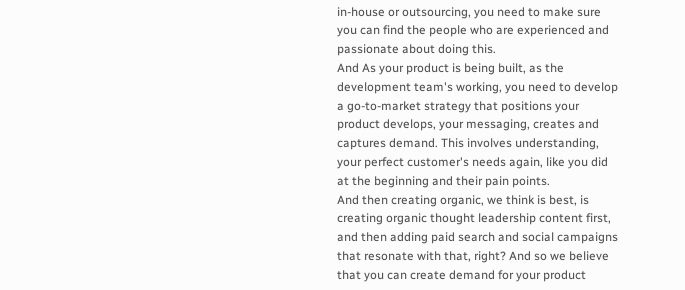in-house or outsourcing, you need to make sure you can find the people who are experienced and passionate about doing this.
And As your product is being built, as the development team's working, you need to develop a go-to-market strategy that positions your product develops, your messaging, creates and captures demand. This involves understanding, your perfect customer's needs again, like you did at the beginning and their pain points.
And then creating organic, we think is best, is creating organic thought leadership content first, and then adding paid search and social campaigns that resonate with that, right? And so we believe that you can create demand for your product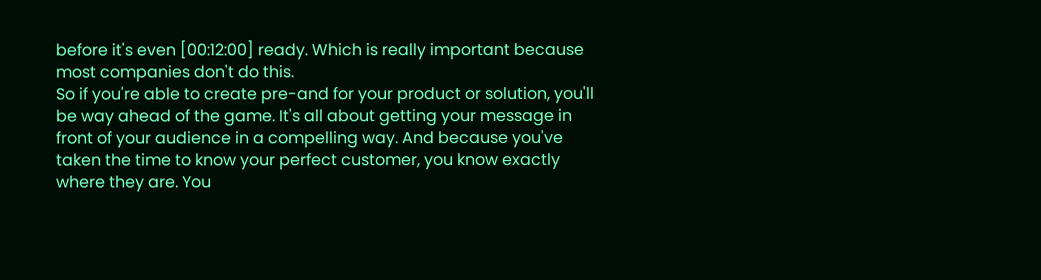before it's even [00:12:00] ready. Which is really important because most companies don't do this.
So if you're able to create pre-and for your product or solution, you'll be way ahead of the game. It's all about getting your message in front of your audience in a compelling way. And because you've taken the time to know your perfect customer, you know exactly where they are. You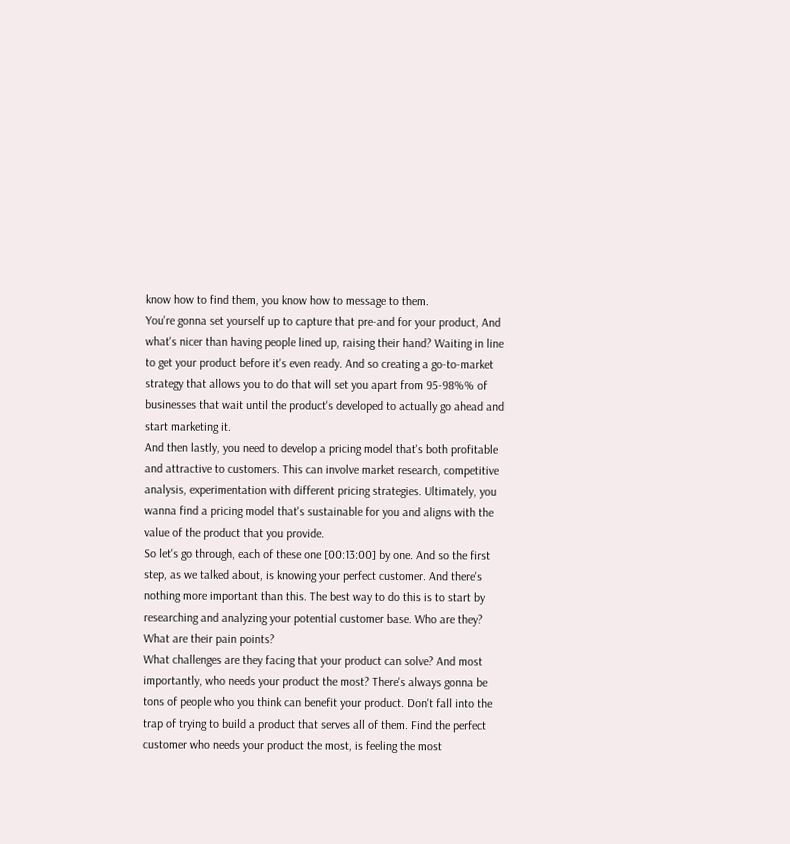know how to find them, you know how to message to them.
You're gonna set yourself up to capture that pre-and for your product, And what's nicer than having people lined up, raising their hand? Waiting in line to get your product before it's even ready. And so creating a go-to-market strategy that allows you to do that will set you apart from 95-98%% of businesses that wait until the product's developed to actually go ahead and start marketing it.
And then lastly, you need to develop a pricing model that's both profitable and attractive to customers. This can involve market research, competitive analysis, experimentation with different pricing strategies. Ultimately, you wanna find a pricing model that's sustainable for you and aligns with the value of the product that you provide.
So let's go through, each of these one [00:13:00] by one. And so the first step, as we talked about, is knowing your perfect customer. And there's nothing more important than this. The best way to do this is to start by researching and analyzing your potential customer base. Who are they? What are their pain points?
What challenges are they facing that your product can solve? And most importantly, who needs your product the most? There's always gonna be tons of people who you think can benefit your product. Don't fall into the trap of trying to build a product that serves all of them. Find the perfect customer who needs your product the most, is feeling the most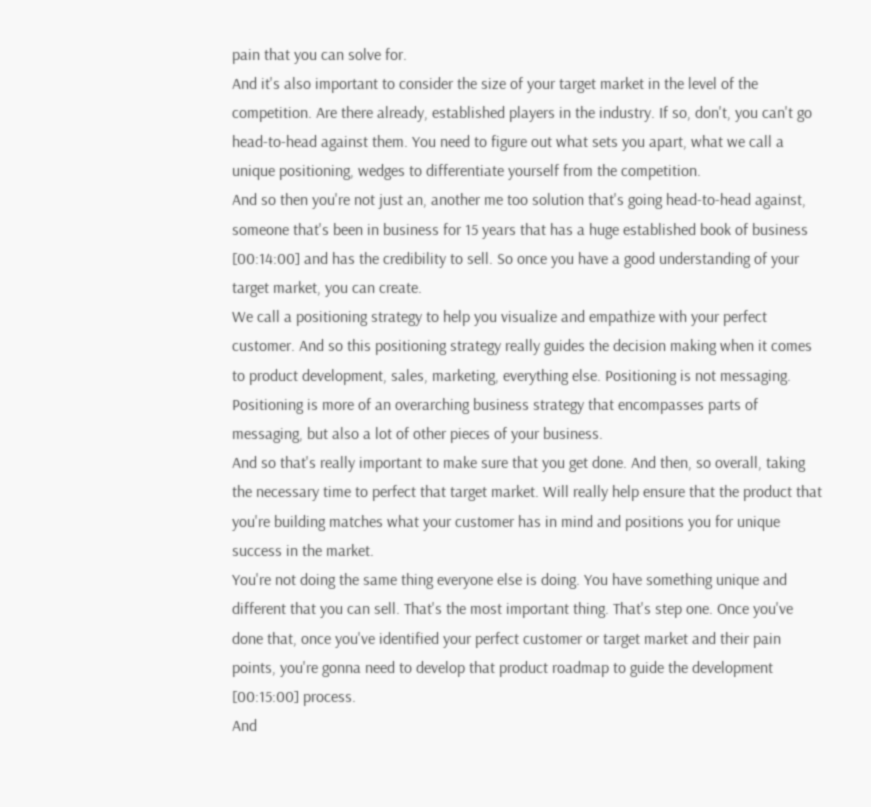pain that you can solve for.
And it's also important to consider the size of your target market in the level of the competition. Are there already, established players in the industry. If so, don't, you can't go head-to-head against them. You need to figure out what sets you apart, what we call a unique positioning, wedges to differentiate yourself from the competition.
And so then you're not just an, another me too solution that's going head-to-head against, someone that's been in business for 15 years that has a huge established book of business [00:14:00] and has the credibility to sell. So once you have a good understanding of your target market, you can create.
We call a positioning strategy to help you visualize and empathize with your perfect customer. And so this positioning strategy really guides the decision making when it comes to product development, sales, marketing, everything else. Positioning is not messaging. Positioning is more of an overarching business strategy that encompasses parts of messaging, but also a lot of other pieces of your business.
And so that's really important to make sure that you get done. And then, so overall, taking the necessary time to perfect that target market. Will really help ensure that the product that you're building matches what your customer has in mind and positions you for unique success in the market.
You're not doing the same thing everyone else is doing. You have something unique and different that you can sell. That's the most important thing. That's step one. Once you've done that, once you've identified your perfect customer or target market and their pain points, you're gonna need to develop that product roadmap to guide the development [00:15:00] process.
And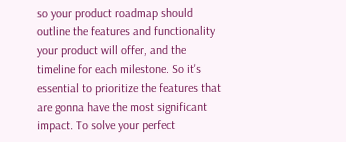so your product roadmap should outline the features and functionality your product will offer, and the timeline for each milestone. So it's essential to prioritize the features that are gonna have the most significant impact. To solve your perfect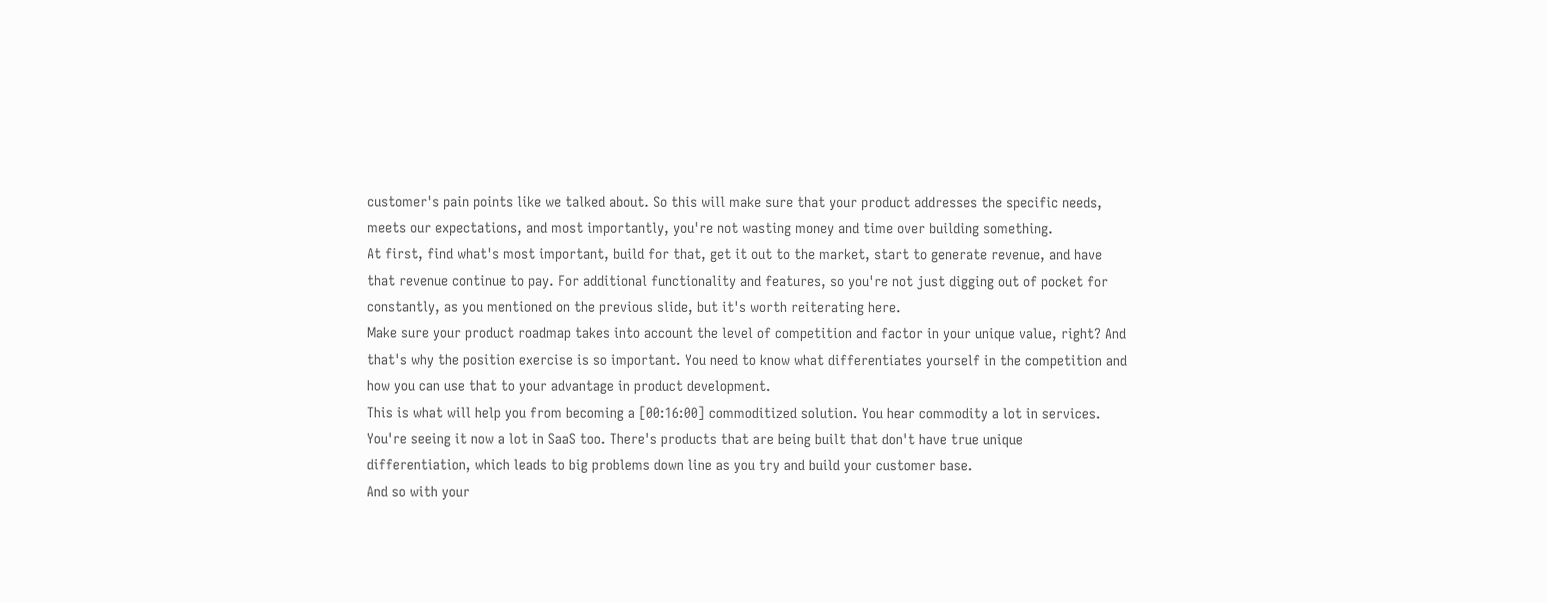customer's pain points like we talked about. So this will make sure that your product addresses the specific needs, meets our expectations, and most importantly, you're not wasting money and time over building something.
At first, find what's most important, build for that, get it out to the market, start to generate revenue, and have that revenue continue to pay. For additional functionality and features, so you're not just digging out of pocket for constantly, as you mentioned on the previous slide, but it's worth reiterating here.
Make sure your product roadmap takes into account the level of competition and factor in your unique value, right? And that's why the position exercise is so important. You need to know what differentiates yourself in the competition and how you can use that to your advantage in product development.
This is what will help you from becoming a [00:16:00] commoditized solution. You hear commodity a lot in services. You're seeing it now a lot in SaaS too. There's products that are being built that don't have true unique differentiation, which leads to big problems down line as you try and build your customer base.
And so with your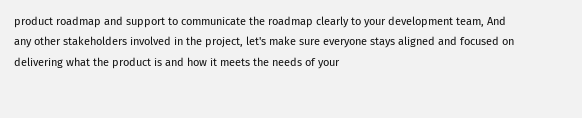product roadmap and support to communicate the roadmap clearly to your development team, And any other stakeholders involved in the project, let's make sure everyone stays aligned and focused on delivering what the product is and how it meets the needs of your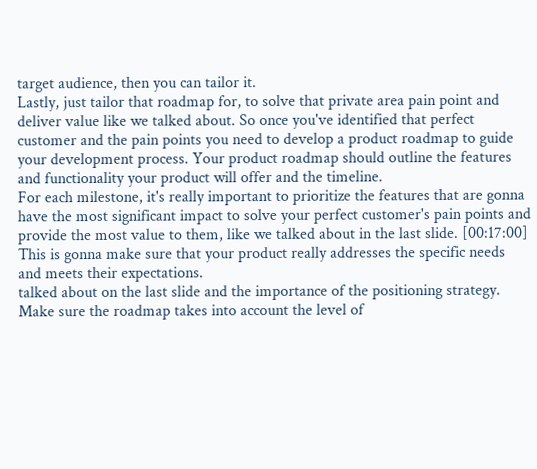target audience, then you can tailor it.
Lastly, just tailor that roadmap for, to solve that private area pain point and deliver value like we talked about. So once you've identified that perfect customer and the pain points you need to develop a product roadmap to guide your development process. Your product roadmap should outline the features and functionality your product will offer and the timeline.
For each milestone, it's really important to prioritize the features that are gonna have the most significant impact to solve your perfect customer's pain points and provide the most value to them, like we talked about in the last slide. [00:17:00] This is gonna make sure that your product really addresses the specific needs and meets their expectations.
talked about on the last slide and the importance of the positioning strategy. Make sure the roadmap takes into account the level of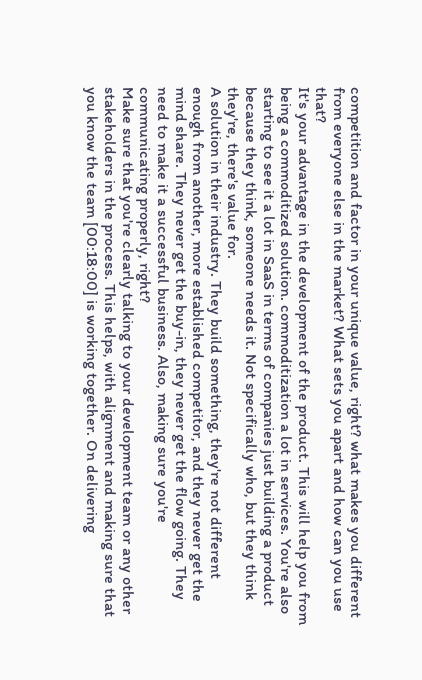competition and factor in your unique value, right? what makes you different from everyone else in the market? What sets you apart and how can you use that?
It's your advantage in the development of the product. This will help you from being a commoditized solution. commoditization a lot in services. You're also starting to see it a lot in SaaS in terms of companies just building a product because they think, someone needs it. Not specifically who, but they think they're, there's value for.
A solution in their industry. They build something, they're not different enough from another, more established competitor, and they never get the mind share. They never get the buy-in, they never get the flow going. They need to make it a successful business. Also, making sure you're communicating properly, right?
Make sure that you're clearly talking to your development team or any other stakeholders in the process. This helps, with alignment and making sure that you know the team [00:18:00] is working together. On delivering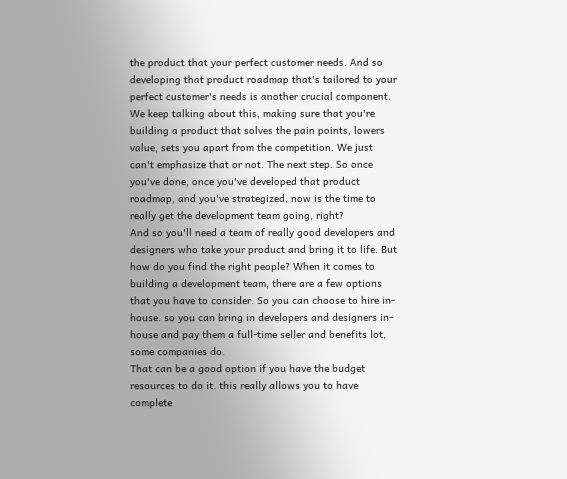the product that your perfect customer needs. And so developing that product roadmap that's tailored to your perfect customer's needs is another crucial component.
We keep talking about this, making sure that you're building a product that solves the pain points, lowers value, sets you apart from the competition. We just can't emphasize that or not. The next step. So once you've done, once you've developed that product roadmap, and you've strategized, now is the time to really get the development team going, right?
And so you'll need a team of really good developers and designers who take your product and bring it to life. But how do you find the right people? When it comes to building a development team, there are a few options that you have to consider. So you can choose to hire in-house. so you can bring in developers and designers in-house and pay them a full-time seller and benefits lot, some companies do.
That can be a good option if you have the budget resources to do it. this really allows you to have complete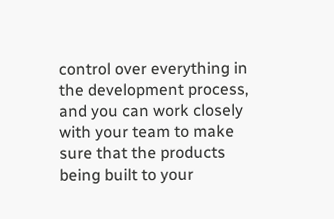control over everything in the development process, and you can work closely with your team to make sure that the products being built to your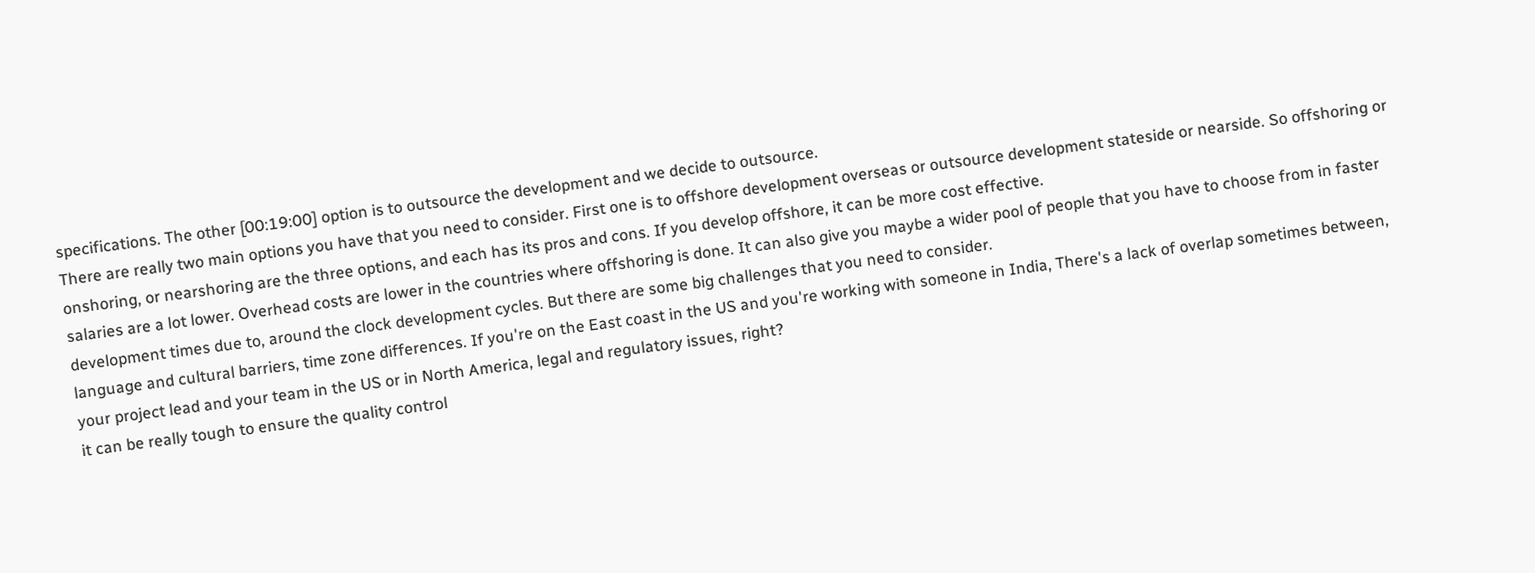specifications. The other [00:19:00] option is to outsource the development and we decide to outsource.
There are really two main options you have that you need to consider. First one is to offshore development overseas or outsource development stateside or nearside. So offshoring or onshoring, or nearshoring are the three options, and each has its pros and cons. If you develop offshore, it can be more cost effective.
salaries are a lot lower. Overhead costs are lower in the countries where offshoring is done. It can also give you maybe a wider pool of people that you have to choose from in faster development times due to, around the clock development cycles. But there are some big challenges that you need to consider.
language and cultural barriers, time zone differences. If you're on the East coast in the US and you're working with someone in India, There's a lack of overlap sometimes between, your project lead and your team in the US or in North America, legal and regulatory issues, right?
it can be really tough to ensure the quality control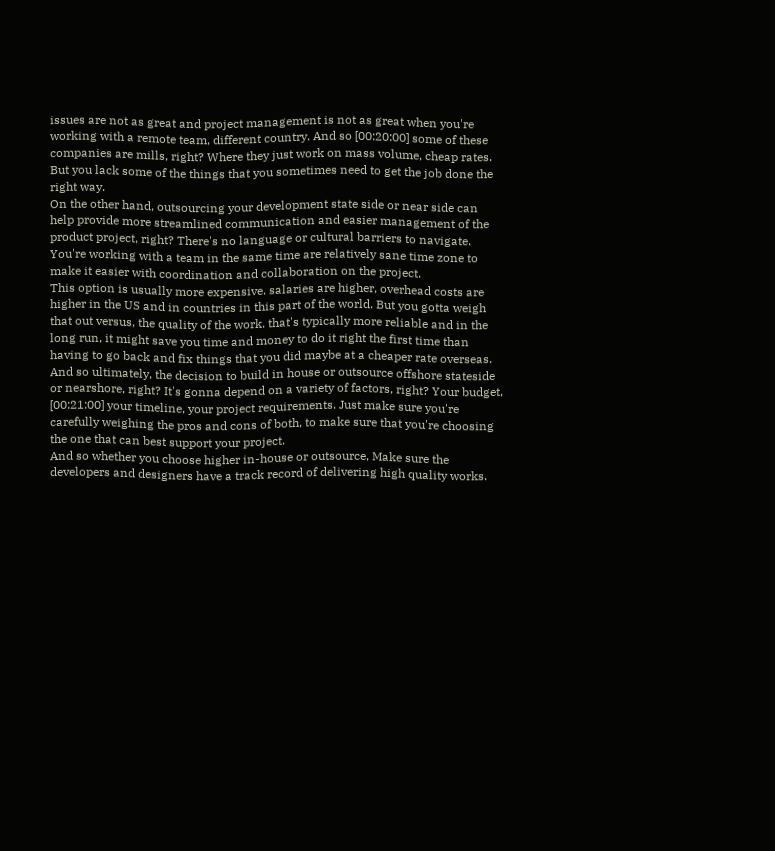issues are not as great and project management is not as great when you're working with a remote team, different country. And so [00:20:00] some of these companies are mills, right? Where they just work on mass volume, cheap rates. But you lack some of the things that you sometimes need to get the job done the right way.
On the other hand, outsourcing your development state side or near side can help provide more streamlined communication and easier management of the product project, right? There's no language or cultural barriers to navigate. You're working with a team in the same time are relatively sane time zone to make it easier with coordination and collaboration on the project.
This option is usually more expensive. salaries are higher, overhead costs are higher in the US and in countries in this part of the world. But you gotta weigh that out versus, the quality of the work. that's typically more reliable and in the long run, it might save you time and money to do it right the first time than having to go back and fix things that you did maybe at a cheaper rate overseas.
And so ultimately, the decision to build in house or outsource offshore stateside or nearshore, right? It's gonna depend on a variety of factors, right? Your budget, [00:21:00] your timeline, your project requirements. Just make sure you're carefully weighing the pros and cons of both, to make sure that you're choosing the one that can best support your project.
And so whether you choose higher in-house or outsource, Make sure the developers and designers have a track record of delivering high quality works.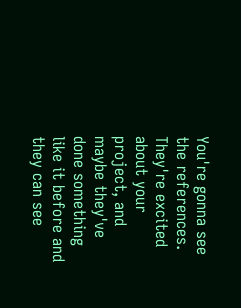You're gonna see the references. They're excited about your project, and maybe they've done something like it before and they can see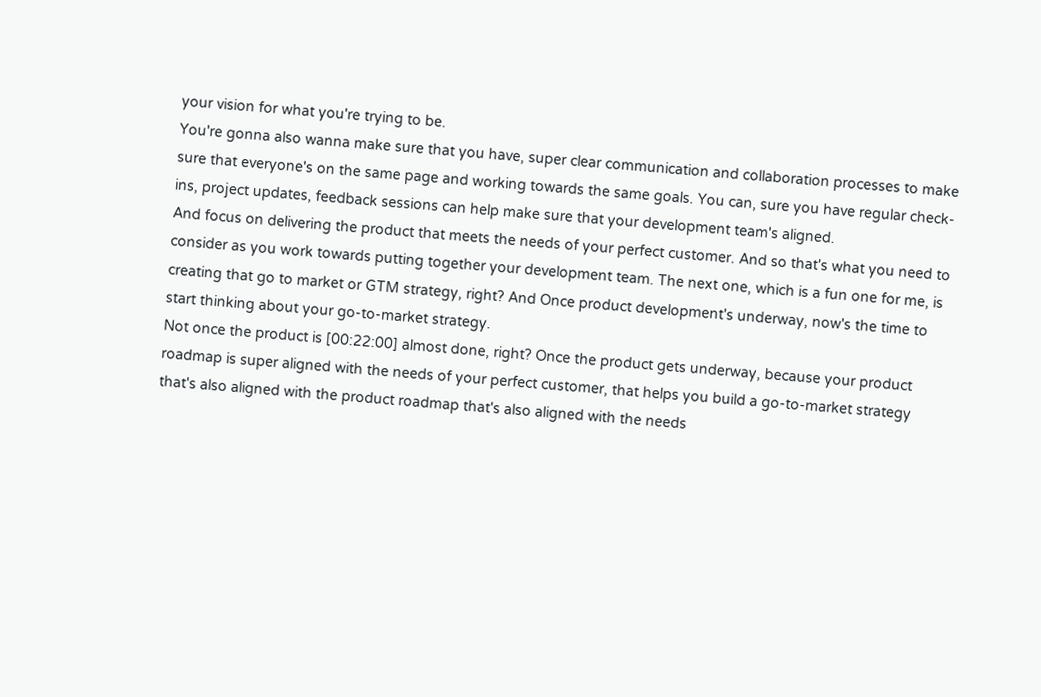your vision for what you're trying to be.
You're gonna also wanna make sure that you have, super clear communication and collaboration processes to make sure that everyone's on the same page and working towards the same goals. You can, sure you have regular check-ins, project updates, feedback sessions can help make sure that your development team's aligned.
And focus on delivering the product that meets the needs of your perfect customer. And so that's what you need to consider as you work towards putting together your development team. The next one, which is a fun one for me, is creating that go to market or GTM strategy, right? And Once product development's underway, now's the time to start thinking about your go-to-market strategy.
Not once the product is [00:22:00] almost done, right? Once the product gets underway, because your product roadmap is super aligned with the needs of your perfect customer, that helps you build a go-to-market strategy that's also aligned with the product roadmap that's also aligned with the needs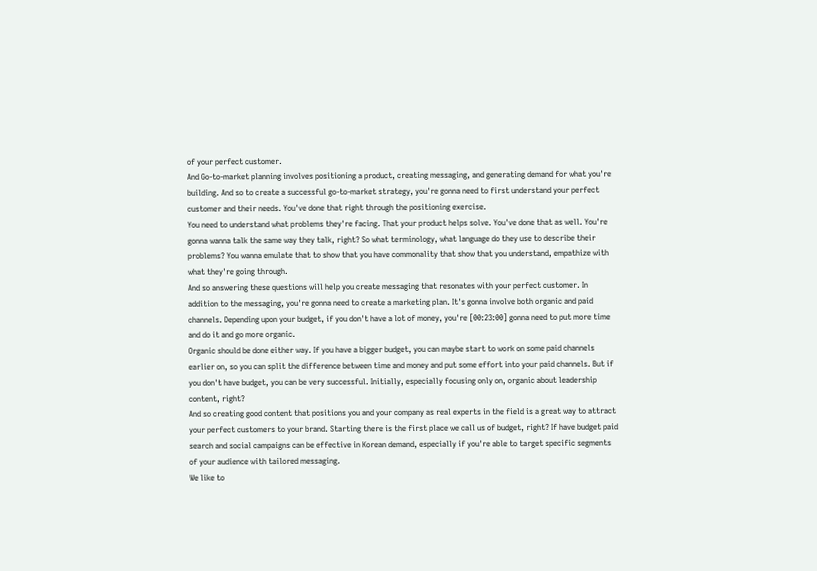of your perfect customer.
And Go-to-market planning involves positioning a product, creating messaging, and generating demand for what you're building. And so to create a successful go-to-market strategy, you're gonna need to first understand your perfect customer and their needs. You've done that right through the positioning exercise.
You need to understand what problems they're facing. That your product helps solve. You've done that as well. You're gonna wanna talk the same way they talk, right? So what terminology, what language do they use to describe their problems? You wanna emulate that to show that you have commonality that show that you understand, empathize with what they're going through.
And so answering these questions will help you create messaging that resonates with your perfect customer. In addition to the messaging, you're gonna need to create a marketing plan. It's gonna involve both organic and paid channels. Depending upon your budget, if you don't have a lot of money, you're [00:23:00] gonna need to put more time and do it and go more organic.
Organic should be done either way. If you have a bigger budget, you can maybe start to work on some paid channels earlier on, so you can split the difference between time and money and put some effort into your paid channels. But if you don't have budget, you can be very successful. Initially, especially focusing only on, organic about leadership content, right?
And so creating good content that positions you and your company as real experts in the field is a great way to attract your perfect customers to your brand. Starting there is the first place we call us of budget, right? If have budget paid search and social campaigns can be effective in Korean demand, especially if you're able to target specific segments of your audience with tailored messaging.
We like to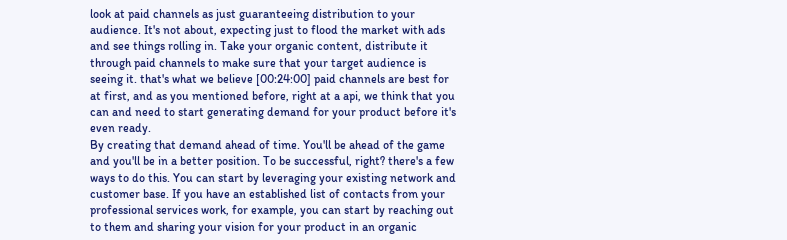look at paid channels as just guaranteeing distribution to your audience. It's not about, expecting just to flood the market with ads and see things rolling in. Take your organic content, distribute it through paid channels to make sure that your target audience is seeing it. that's what we believe [00:24:00] paid channels are best for at first, and as you mentioned before, right at a api, we think that you can and need to start generating demand for your product before it's even ready.
By creating that demand ahead of time. You'll be ahead of the game and you'll be in a better position. To be successful, right? there's a few ways to do this. You can start by leveraging your existing network and customer base. If you have an established list of contacts from your professional services work, for example, you can start by reaching out to them and sharing your vision for your product in an organic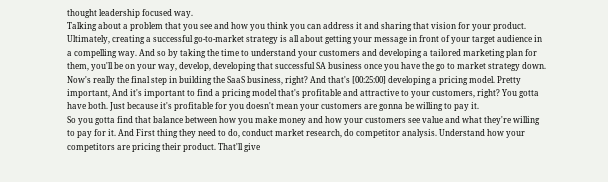thought leadership focused way.
Talking about a problem that you see and how you think you can address it and sharing that vision for your product. Ultimately, creating a successful go-to-market strategy is all about getting your message in front of your target audience in a compelling way. And so by taking the time to understand your customers and developing a tailored marketing plan for them, you'll be on your way, develop, developing that successful SA business once you have the go to market strategy down.
Now's really the final step in building the SaaS business, right? And that's [00:25:00] developing a pricing model. Pretty important, And it's important to find a pricing model that's profitable and attractive to your customers, right? You gotta have both. Just because it's profitable for you doesn't mean your customers are gonna be willing to pay it.
So you gotta find that balance between how you make money and how your customers see value and what they're willing to pay for it. And First thing they need to do, conduct market research, do competitor analysis. Understand how your competitors are pricing their product. That'll give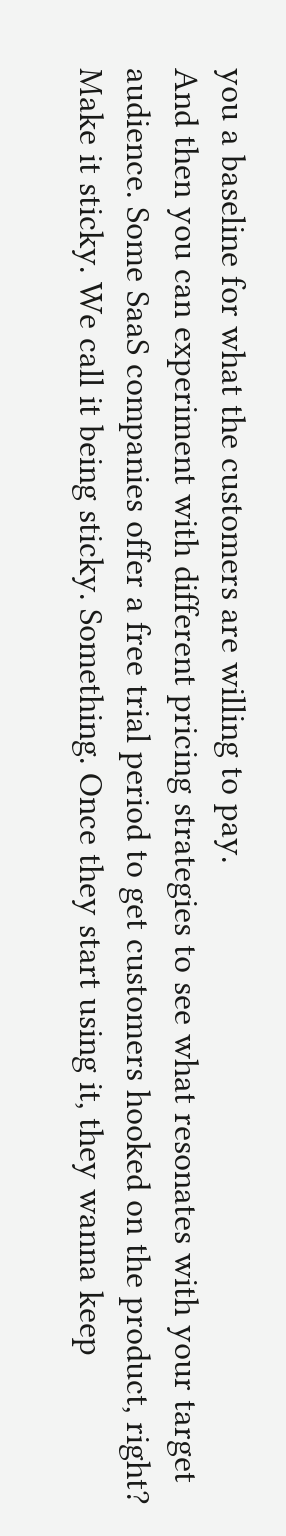you a baseline for what the customers are willing to pay.
And then you can experiment with different pricing strategies to see what resonates with your target audience. Some SaaS companies offer a free trial period to get customers hooked on the product, right? Make it sticky. We call it being sticky. Something. Once they start using it, they wanna keep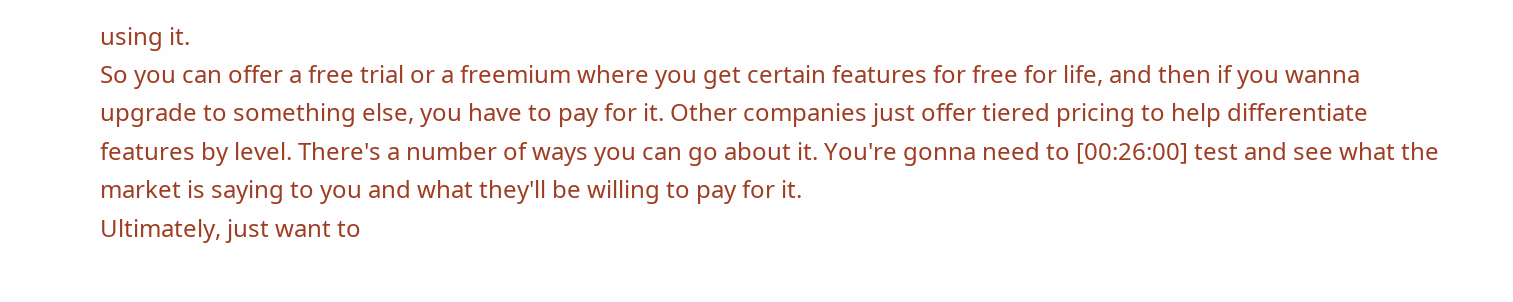using it.
So you can offer a free trial or a freemium where you get certain features for free for life, and then if you wanna upgrade to something else, you have to pay for it. Other companies just offer tiered pricing to help differentiate features by level. There's a number of ways you can go about it. You're gonna need to [00:26:00] test and see what the market is saying to you and what they'll be willing to pay for it.
Ultimately, just want to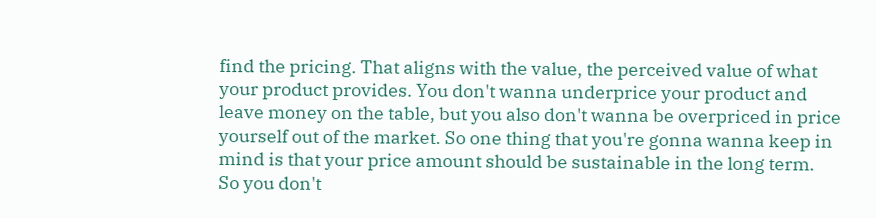find the pricing. That aligns with the value, the perceived value of what your product provides. You don't wanna underprice your product and leave money on the table, but you also don't wanna be overpriced in price yourself out of the market. So one thing that you're gonna wanna keep in mind is that your price amount should be sustainable in the long term.
So you don't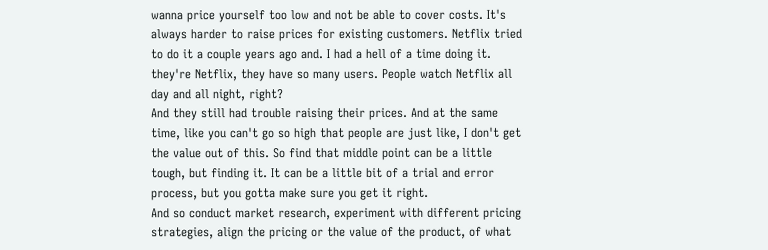wanna price yourself too low and not be able to cover costs. It's always harder to raise prices for existing customers. Netflix tried to do it a couple years ago and. I had a hell of a time doing it. they're Netflix, they have so many users. People watch Netflix all day and all night, right?
And they still had trouble raising their prices. And at the same time, like you can't go so high that people are just like, I don't get the value out of this. So find that middle point can be a little tough, but finding it. It can be a little bit of a trial and error process, but you gotta make sure you get it right.
And so conduct market research, experiment with different pricing strategies, align the pricing or the value of the product, of what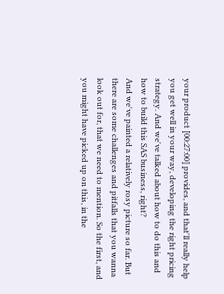your product [00:27:00] provides, and that'll really help you get well in your way, developing the right pricing strategy. And we've talked about how to do this and how to build this SAS business, right?
And we've painted a relatively rosy picture so far. But there are some challenges and pitfalls that you wanna look out for, that we need to mention. So the first, and you might have picked up on this, in the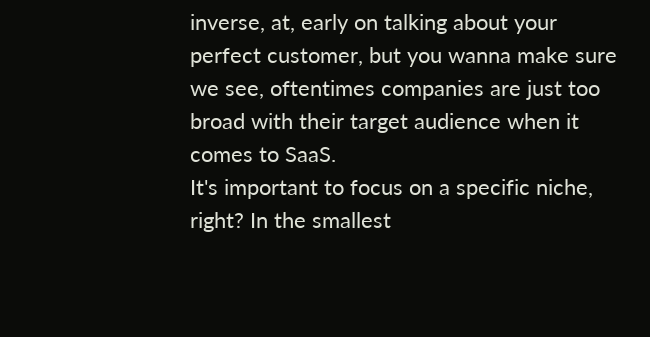inverse, at, early on talking about your perfect customer, but you wanna make sure we see, oftentimes companies are just too broad with their target audience when it comes to SaaS.
It's important to focus on a specific niche, right? In the smallest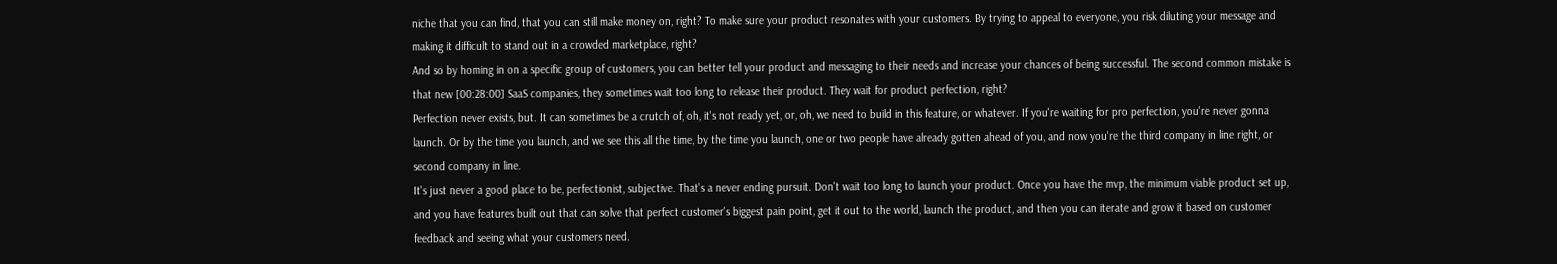niche that you can find, that you can still make money on, right? To make sure your product resonates with your customers. By trying to appeal to everyone, you risk diluting your message and making it difficult to stand out in a crowded marketplace, right?
And so by homing in on a specific group of customers, you can better tell your product and messaging to their needs and increase your chances of being successful. The second common mistake is that new [00:28:00] SaaS companies, they sometimes wait too long to release their product. They wait for product perfection, right?
Perfection never exists, but. It can sometimes be a crutch of, oh, it's not ready yet, or, oh, we need to build in this feature, or whatever. If you're waiting for pro perfection, you're never gonna launch. Or by the time you launch, and we see this all the time, by the time you launch, one or two people have already gotten ahead of you, and now you're the third company in line right, or second company in line.
It's just never a good place to be, perfectionist, subjective. That's a never ending pursuit. Don't wait too long to launch your product. Once you have the mvp, the minimum viable product set up, and you have features built out that can solve that perfect customer's biggest pain point, get it out to the world, launch the product, and then you can iterate and grow it based on customer feedback and seeing what your customers need.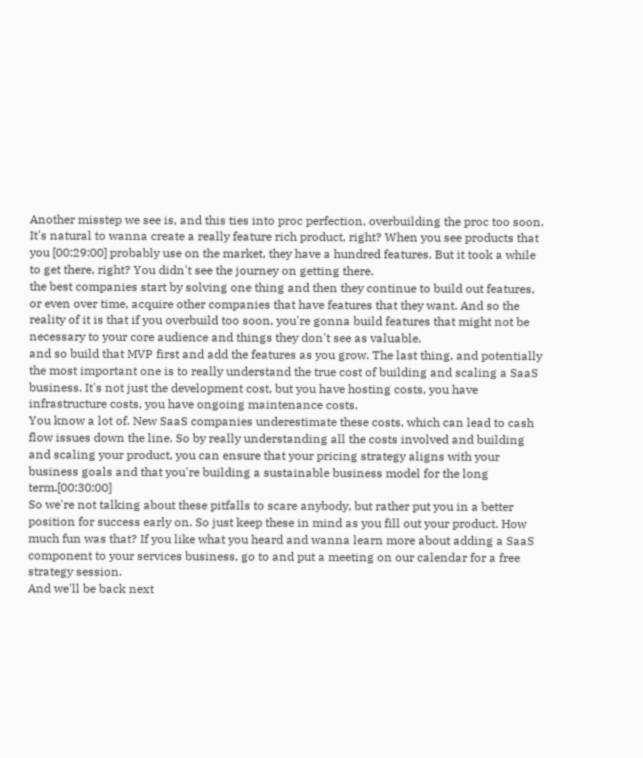Another misstep we see is, and this ties into proc perfection, overbuilding the proc too soon. It's natural to wanna create a really feature rich product, right? When you see products that you [00:29:00] probably use on the market, they have a hundred features. But it took a while to get there, right? You didn't see the journey on getting there.
the best companies start by solving one thing and then they continue to build out features, or even over time, acquire other companies that have features that they want. And so the reality of it is that if you overbuild too soon, you're gonna build features that might not be necessary to your core audience and things they don't see as valuable.
and so build that MVP first and add the features as you grow. The last thing, and potentially the most important one is to really understand the true cost of building and scaling a SaaS business. It's not just the development cost, but you have hosting costs, you have infrastructure costs, you have ongoing maintenance costs.
You know a lot of. New SaaS companies underestimate these costs, which can lead to cash flow issues down the line. So by really understanding all the costs involved and building and scaling your product, you can ensure that your pricing strategy aligns with your business goals and that you're building a sustainable business model for the long term.[00:30:00]
So we're not talking about these pitfalls to scare anybody, but rather put you in a better position for success early on. So just keep these in mind as you fill out your product. How much fun was that? If you like what you heard and wanna learn more about adding a SaaS component to your services business, go to and put a meeting on our calendar for a free strategy session.
And we'll be back next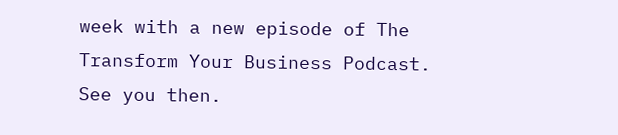week with a new episode of The Transform Your Business Podcast. See you then.